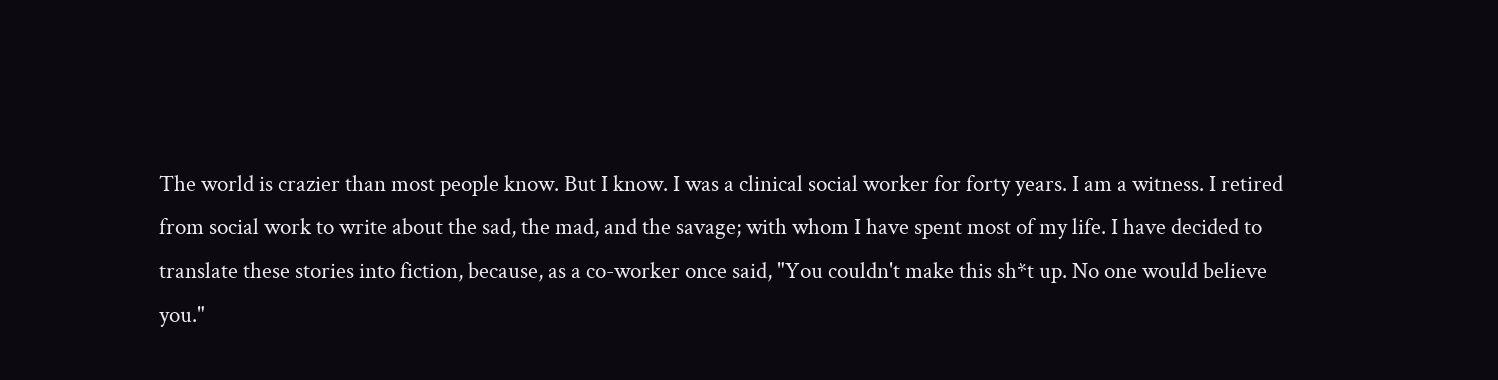The world is crazier than most people know. But I know. I was a clinical social worker for forty years. I am a witness. I retired from social work to write about the sad, the mad, and the savage; with whom I have spent most of my life. I have decided to translate these stories into fiction, because, as a co-worker once said, "You couldn't make this sh*t up. No one would believe you."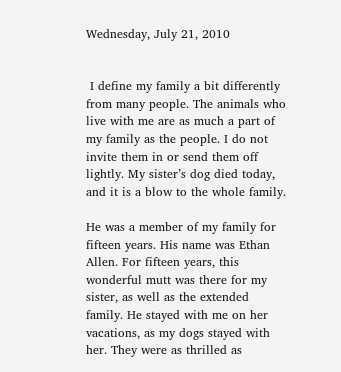Wednesday, July 21, 2010


 I define my family a bit differently from many people. The animals who live with me are as much a part of my family as the people. I do not invite them in or send them off lightly. My sister’s dog died today, and it is a blow to the whole family.

He was a member of my family for fifteen years. His name was Ethan Allen. For fifteen years, this wonderful mutt was there for my sister, as well as the extended family. He stayed with me on her vacations, as my dogs stayed with her. They were as thrilled as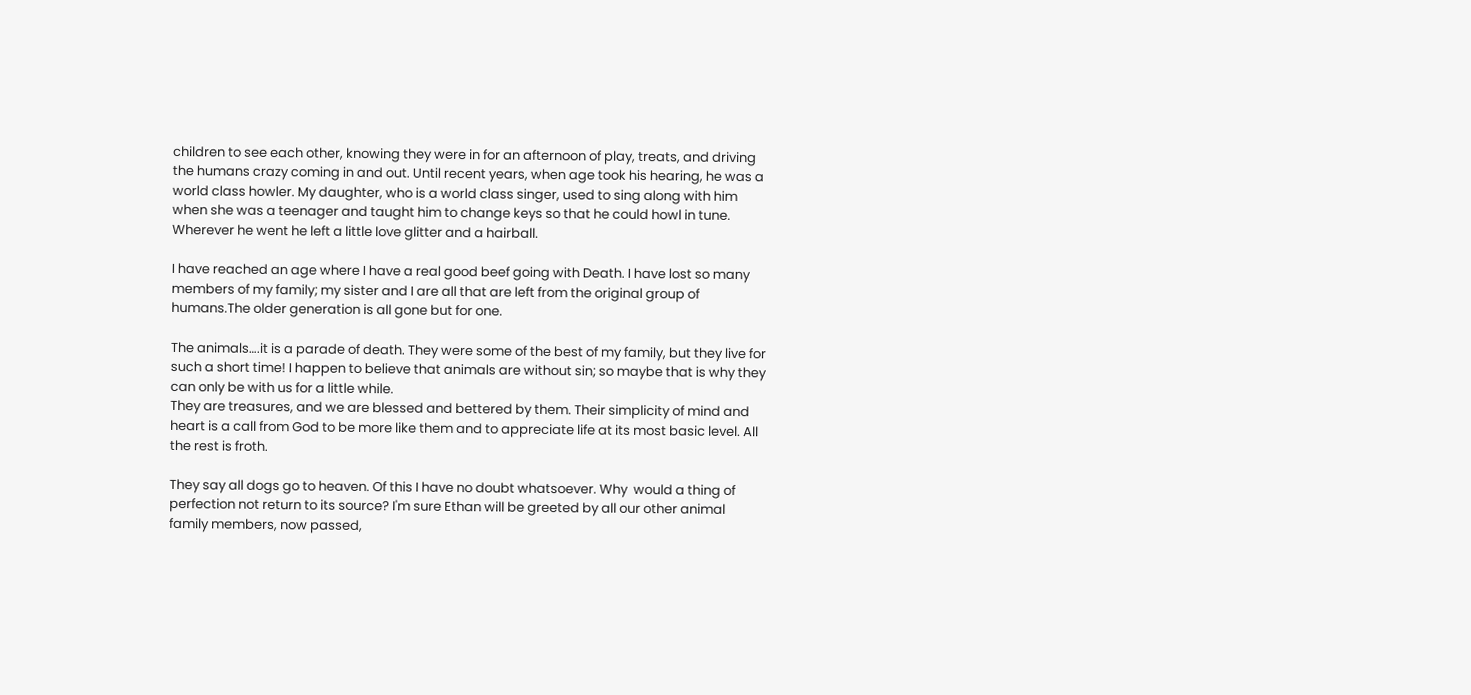children to see each other, knowing they were in for an afternoon of play, treats, and driving the humans crazy coming in and out. Until recent years, when age took his hearing, he was a world class howler. My daughter, who is a world class singer, used to sing along with him when she was a teenager and taught him to change keys so that he could howl in tune. Wherever he went he left a little love glitter and a hairball.

I have reached an age where I have a real good beef going with Death. I have lost so many members of my family; my sister and I are all that are left from the original group of humans.The older generation is all gone but for one.

The animals….it is a parade of death. They were some of the best of my family, but they live for such a short time! I happen to believe that animals are without sin; so maybe that is why they can only be with us for a little while.
They are treasures, and we are blessed and bettered by them. Their simplicity of mind and heart is a call from God to be more like them and to appreciate life at its most basic level. All the rest is froth.

They say all dogs go to heaven. Of this I have no doubt whatsoever. Why  would a thing of perfection not return to its source? I'm sure Ethan will be greeted by all our other animal family members, now passed,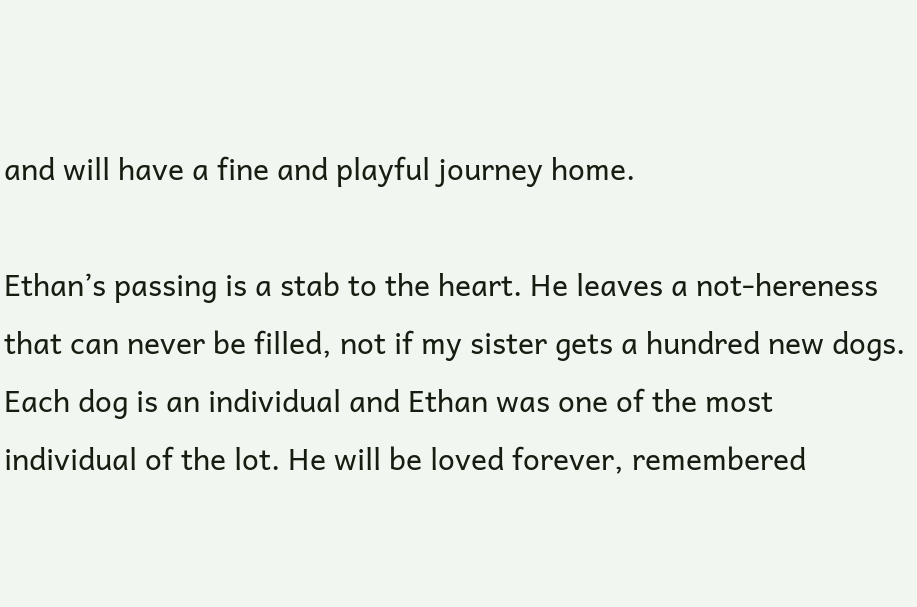and will have a fine and playful journey home.

Ethan’s passing is a stab to the heart. He leaves a not-hereness that can never be filled, not if my sister gets a hundred new dogs. Each dog is an individual and Ethan was one of the most individual of the lot. He will be loved forever, remembered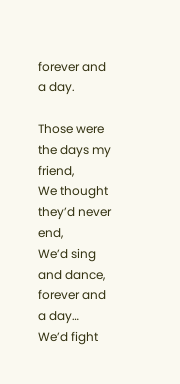forever and a day.

Those were the days my friend,
We thought they’d never end,
We’d sing and dance, forever and a day…
We’d fight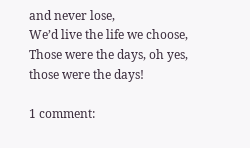and never lose,
We’d live the life we choose,
Those were the days, oh yes, those were the days!

1 comment: